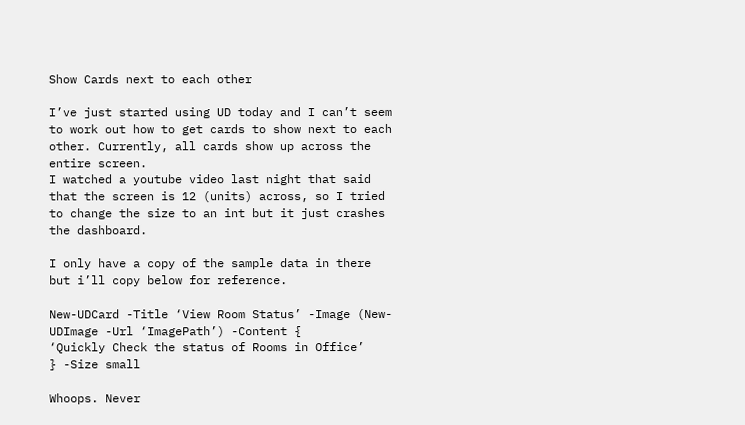Show Cards next to each other

I’ve just started using UD today and I can’t seem to work out how to get cards to show next to each other. Currently, all cards show up across the entire screen.
I watched a youtube video last night that said that the screen is 12 (units) across, so I tried to change the size to an int but it just crashes the dashboard.

I only have a copy of the sample data in there but i’ll copy below for reference.

New-UDCard -Title ‘View Room Status’ -Image (New-UDImage -Url ‘ImagePath’) -Content {
‘Quickly Check the status of Rooms in Office’
} -Size small

Whoops. Never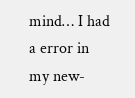mind… I had a error in my new-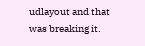udlayout and that was breaking it.